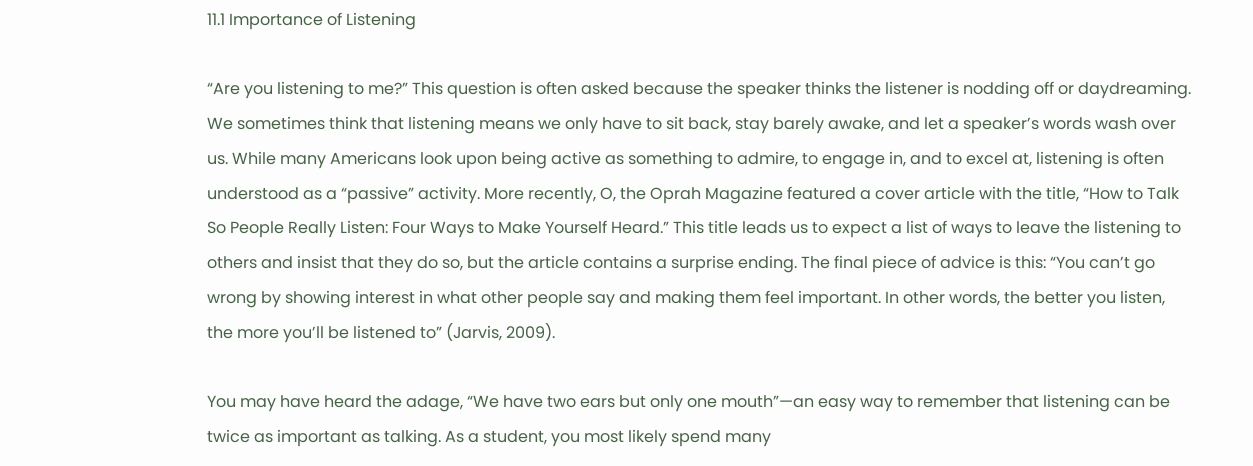11.1 Importance of Listening

“Are you listening to me?” This question is often asked because the speaker thinks the listener is nodding off or daydreaming. We sometimes think that listening means we only have to sit back, stay barely awake, and let a speaker’s words wash over us. While many Americans look upon being active as something to admire, to engage in, and to excel at, listening is often understood as a “passive” activity. More recently, O, the Oprah Magazine featured a cover article with the title, “How to Talk So People Really Listen: Four Ways to Make Yourself Heard.” This title leads us to expect a list of ways to leave the listening to others and insist that they do so, but the article contains a surprise ending. The final piece of advice is this: “You can’t go wrong by showing interest in what other people say and making them feel important. In other words, the better you listen, the more you’ll be listened to” (Jarvis, 2009).

You may have heard the adage, “We have two ears but only one mouth”—an easy way to remember that listening can be twice as important as talking. As a student, you most likely spend many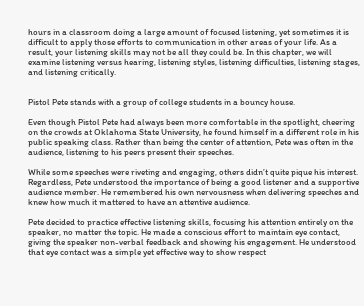hours in a classroom doing a large amount of focused listening, yet sometimes it is difficult to apply those efforts to communication in other areas of your life. As a result, your listening skills may not be all they could be. In this chapter, we will examine listening versus hearing, listening styles, listening difficulties, listening stages, and listening critically.


Pistol Pete stands with a group of college students in a bouncy house.

Even though Pistol Pete had always been more comfortable in the spotlight, cheering on the crowds at Oklahoma State University, he found himself in a different role in his public speaking class. Rather than being the center of attention, Pete was often in the audience, listening to his peers present their speeches.

While some speeches were riveting and engaging, others didn’t quite pique his interest. Regardless, Pete understood the importance of being a good listener and a supportive audience member. He remembered his own nervousness when delivering speeches and knew how much it mattered to have an attentive audience.

Pete decided to practice effective listening skills, focusing his attention entirely on the speaker, no matter the topic. He made a conscious effort to maintain eye contact, giving the speaker non-verbal feedback and showing his engagement. He understood that eye contact was a simple yet effective way to show respect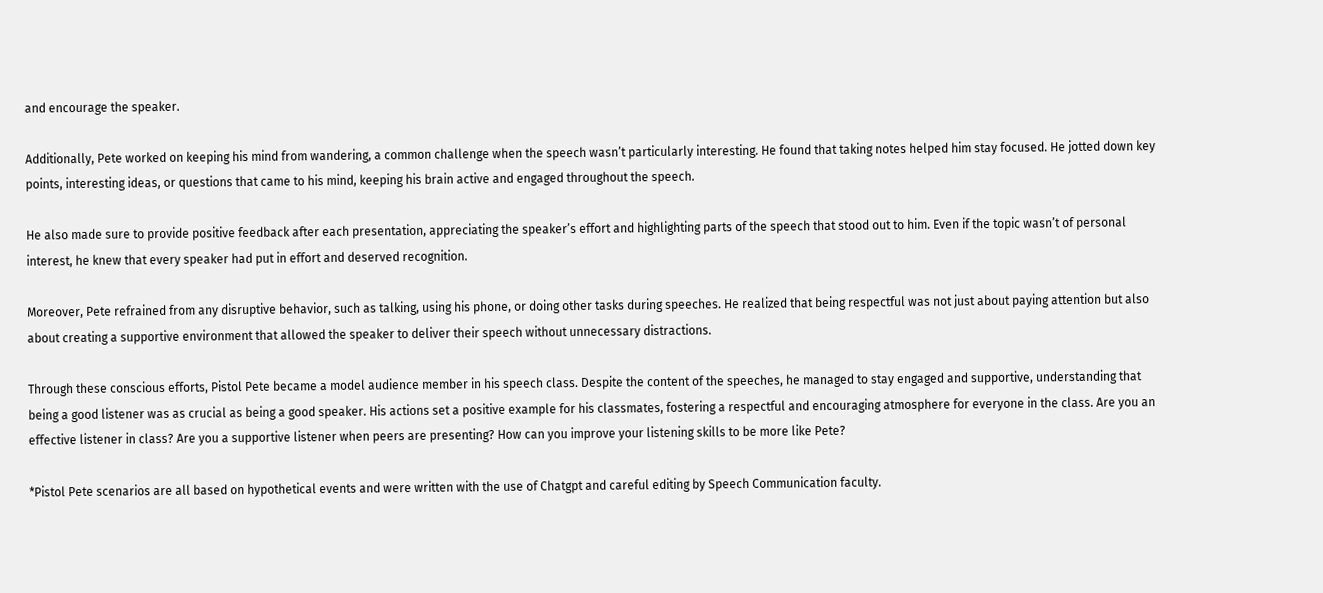and encourage the speaker.

Additionally, Pete worked on keeping his mind from wandering, a common challenge when the speech wasn’t particularly interesting. He found that taking notes helped him stay focused. He jotted down key points, interesting ideas, or questions that came to his mind, keeping his brain active and engaged throughout the speech.

He also made sure to provide positive feedback after each presentation, appreciating the speaker’s effort and highlighting parts of the speech that stood out to him. Even if the topic wasn’t of personal interest, he knew that every speaker had put in effort and deserved recognition.

Moreover, Pete refrained from any disruptive behavior, such as talking, using his phone, or doing other tasks during speeches. He realized that being respectful was not just about paying attention but also about creating a supportive environment that allowed the speaker to deliver their speech without unnecessary distractions.

Through these conscious efforts, Pistol Pete became a model audience member in his speech class. Despite the content of the speeches, he managed to stay engaged and supportive, understanding that being a good listener was as crucial as being a good speaker. His actions set a positive example for his classmates, fostering a respectful and encouraging atmosphere for everyone in the class. Are you an effective listener in class? Are you a supportive listener when peers are presenting? How can you improve your listening skills to be more like Pete?

*Pistol Pete scenarios are all based on hypothetical events and were written with the use of Chatgpt and careful editing by Speech Communication faculty.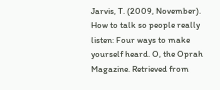Jarvis, T. (2009, November). How to talk so people really listen: Four ways to make yourself heard. O, the Oprah Magazine. Retrieved from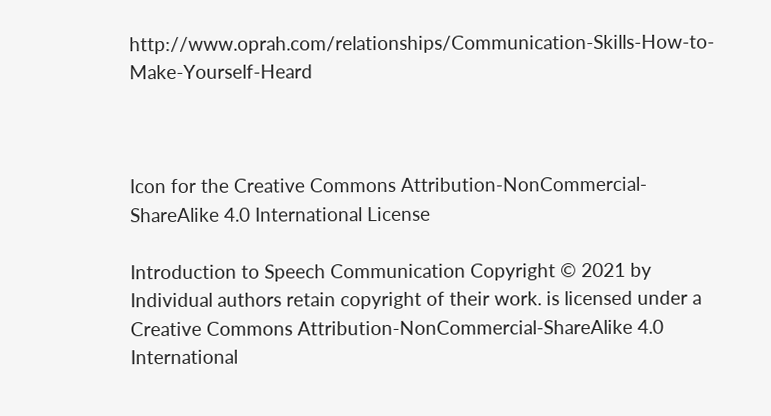http://www.oprah.com/relationships/Communication-Skills-How-to-Make-Yourself-Heard



Icon for the Creative Commons Attribution-NonCommercial-ShareAlike 4.0 International License

Introduction to Speech Communication Copyright © 2021 by Individual authors retain copyright of their work. is licensed under a Creative Commons Attribution-NonCommercial-ShareAlike 4.0 International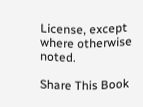License, except where otherwise noted.

Share This Book